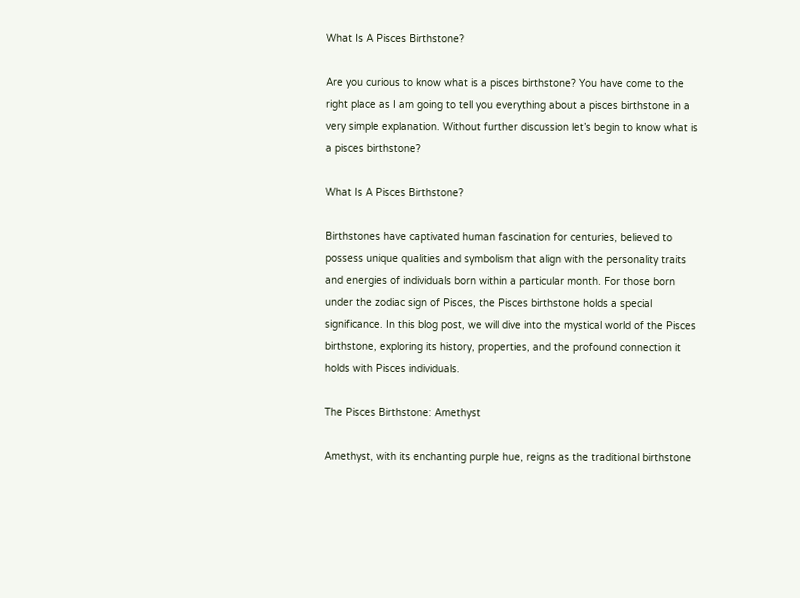What Is A Pisces Birthstone?

Are you curious to know what is a pisces birthstone? You have come to the right place as I am going to tell you everything about a pisces birthstone in a very simple explanation. Without further discussion let’s begin to know what is a pisces birthstone?

What Is A Pisces Birthstone?

Birthstones have captivated human fascination for centuries, believed to possess unique qualities and symbolism that align with the personality traits and energies of individuals born within a particular month. For those born under the zodiac sign of Pisces, the Pisces birthstone holds a special significance. In this blog post, we will dive into the mystical world of the Pisces birthstone, exploring its history, properties, and the profound connection it holds with Pisces individuals.

The Pisces Birthstone: Amethyst

Amethyst, with its enchanting purple hue, reigns as the traditional birthstone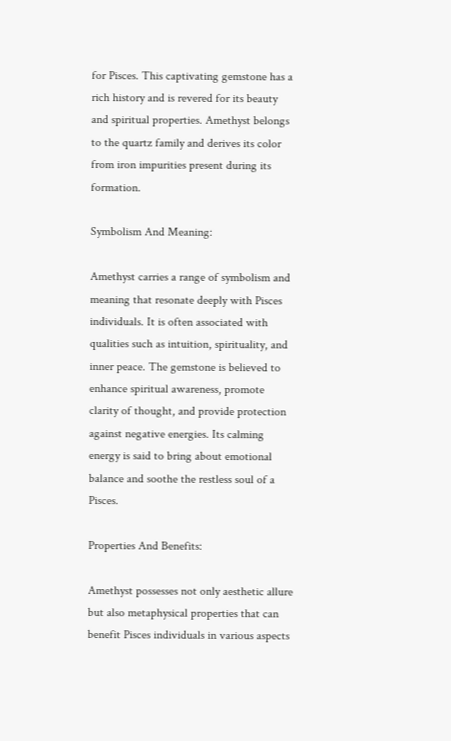for Pisces. This captivating gemstone has a rich history and is revered for its beauty and spiritual properties. Amethyst belongs to the quartz family and derives its color from iron impurities present during its formation.

Symbolism And Meaning:

Amethyst carries a range of symbolism and meaning that resonate deeply with Pisces individuals. It is often associated with qualities such as intuition, spirituality, and inner peace. The gemstone is believed to enhance spiritual awareness, promote clarity of thought, and provide protection against negative energies. Its calming energy is said to bring about emotional balance and soothe the restless soul of a Pisces.

Properties And Benefits:

Amethyst possesses not only aesthetic allure but also metaphysical properties that can benefit Pisces individuals in various aspects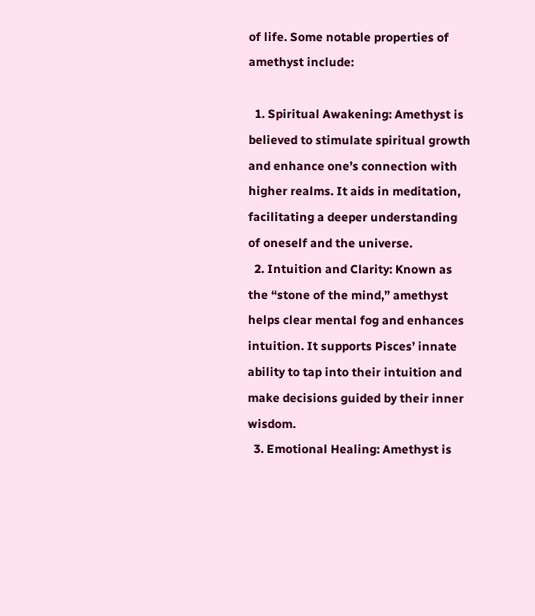of life. Some notable properties of amethyst include:

  1. Spiritual Awakening: Amethyst is believed to stimulate spiritual growth and enhance one’s connection with higher realms. It aids in meditation, facilitating a deeper understanding of oneself and the universe.
  2. Intuition and Clarity: Known as the “stone of the mind,” amethyst helps clear mental fog and enhances intuition. It supports Pisces’ innate ability to tap into their intuition and make decisions guided by their inner wisdom.
  3. Emotional Healing: Amethyst is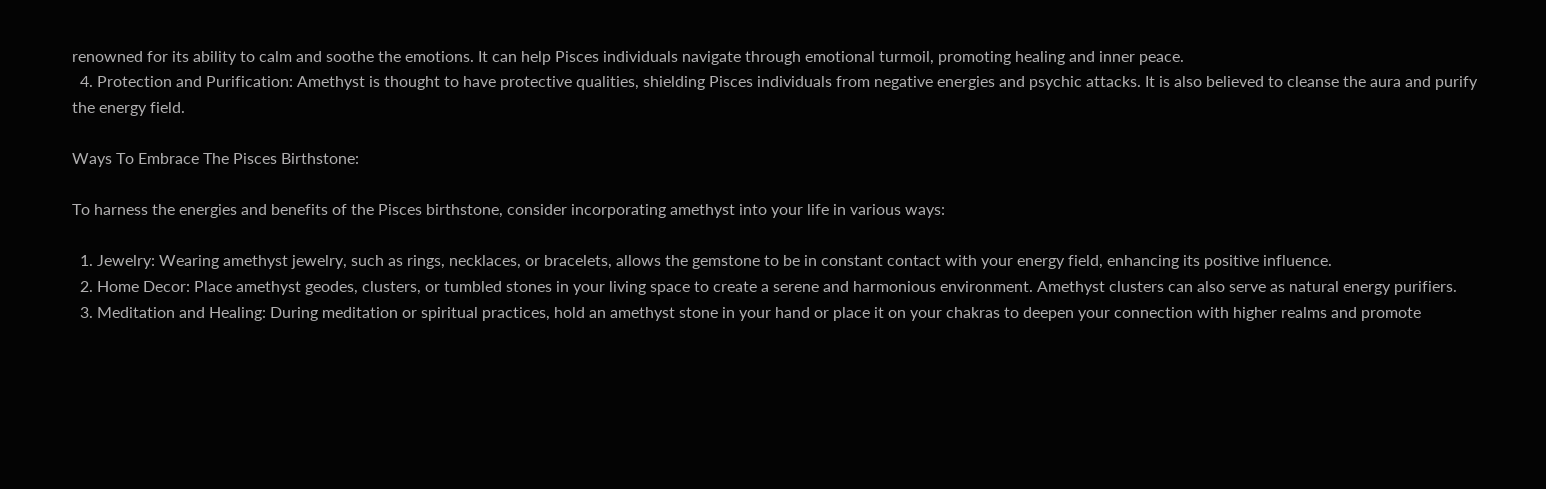renowned for its ability to calm and soothe the emotions. It can help Pisces individuals navigate through emotional turmoil, promoting healing and inner peace.
  4. Protection and Purification: Amethyst is thought to have protective qualities, shielding Pisces individuals from negative energies and psychic attacks. It is also believed to cleanse the aura and purify the energy field.

Ways To Embrace The Pisces Birthstone:

To harness the energies and benefits of the Pisces birthstone, consider incorporating amethyst into your life in various ways:

  1. Jewelry: Wearing amethyst jewelry, such as rings, necklaces, or bracelets, allows the gemstone to be in constant contact with your energy field, enhancing its positive influence.
  2. Home Decor: Place amethyst geodes, clusters, or tumbled stones in your living space to create a serene and harmonious environment. Amethyst clusters can also serve as natural energy purifiers.
  3. Meditation and Healing: During meditation or spiritual practices, hold an amethyst stone in your hand or place it on your chakras to deepen your connection with higher realms and promote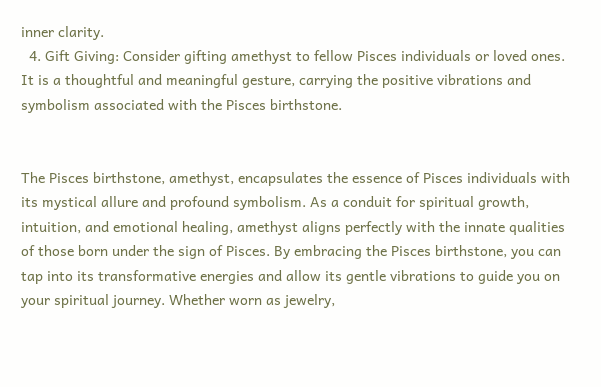inner clarity.
  4. Gift Giving: Consider gifting amethyst to fellow Pisces individuals or loved ones. It is a thoughtful and meaningful gesture, carrying the positive vibrations and symbolism associated with the Pisces birthstone.


The Pisces birthstone, amethyst, encapsulates the essence of Pisces individuals with its mystical allure and profound symbolism. As a conduit for spiritual growth, intuition, and emotional healing, amethyst aligns perfectly with the innate qualities of those born under the sign of Pisces. By embracing the Pisces birthstone, you can tap into its transformative energies and allow its gentle vibrations to guide you on your spiritual journey. Whether worn as jewelry,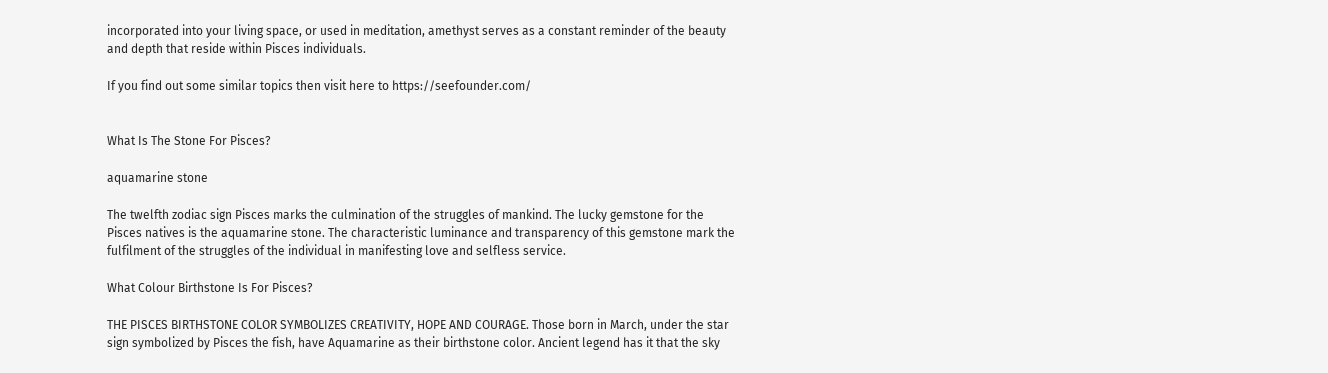incorporated into your living space, or used in meditation, amethyst serves as a constant reminder of the beauty and depth that reside within Pisces individuals.

If you find out some similar topics then visit here to https://seefounder.com/


What Is The Stone For Pisces?

aquamarine stone

The twelfth zodiac sign Pisces marks the culmination of the struggles of mankind. The lucky gemstone for the Pisces natives is the aquamarine stone. The characteristic luminance and transparency of this gemstone mark the fulfilment of the struggles of the individual in manifesting love and selfless service.

What Colour Birthstone Is For Pisces?

THE PISCES BIRTHSTONE COLOR SYMBOLIZES CREATIVITY, HOPE AND COURAGE. Those born in March, under the star sign symbolized by Pisces the fish, have Aquamarine as their birthstone color. Ancient legend has it that the sky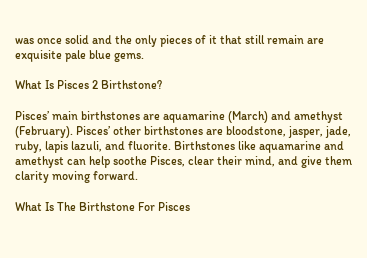was once solid and the only pieces of it that still remain are exquisite pale blue gems.

What Is Pisces 2 Birthstone?

Pisces’ main birthstones are aquamarine (March) and amethyst (February). Pisces’ other birthstones are bloodstone, jasper, jade, ruby, lapis lazuli, and fluorite. Birthstones like aquamarine and amethyst can help soothe Pisces, clear their mind, and give them clarity moving forward.

What Is The Birthstone For Pisces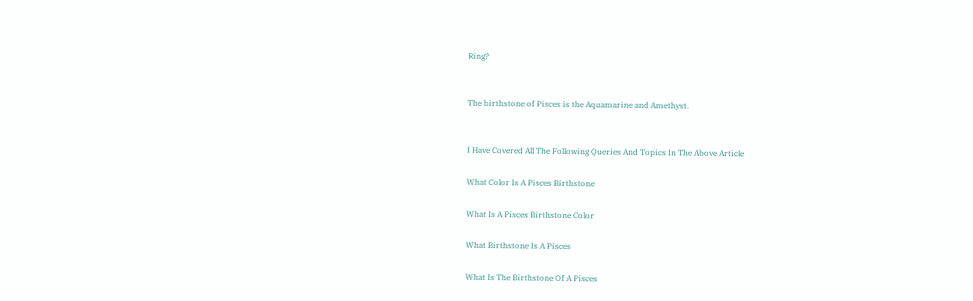Ring?


The birthstone of Pisces is the Aquamarine and Amethyst.


I Have Covered All The Following Queries And Topics In The Above Article

What Color Is A Pisces Birthstone

What Is A Pisces Birthstone Color

What Birthstone Is A Pisces

What Is The Birthstone Of A Pisces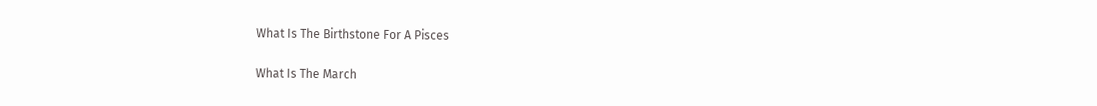What Is The Birthstone For A Pisces

What Is The March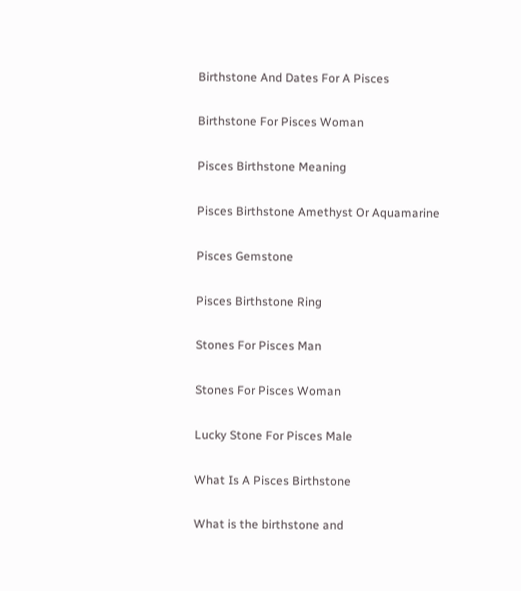Birthstone And Dates For A Pisces

Birthstone For Pisces Woman

Pisces Birthstone Meaning

Pisces Birthstone Amethyst Or Aquamarine

Pisces Gemstone

Pisces Birthstone Ring

Stones For Pisces Man

Stones For Pisces Woman

Lucky Stone For Pisces Male

What Is A Pisces Birthstone

What is the birthstone and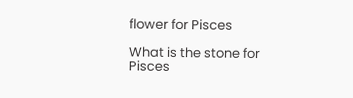flower for Pisces

What is the stone for Pisces